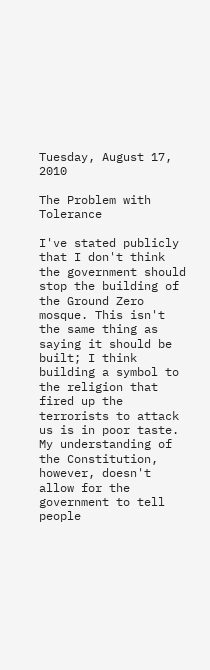Tuesday, August 17, 2010

The Problem with Tolerance

I've stated publicly that I don't think the government should stop the building of the Ground Zero mosque. This isn't the same thing as saying it should be built; I think building a symbol to the religion that fired up the terrorists to attack us is in poor taste. My understanding of the Constitution, however, doesn't allow for the government to tell people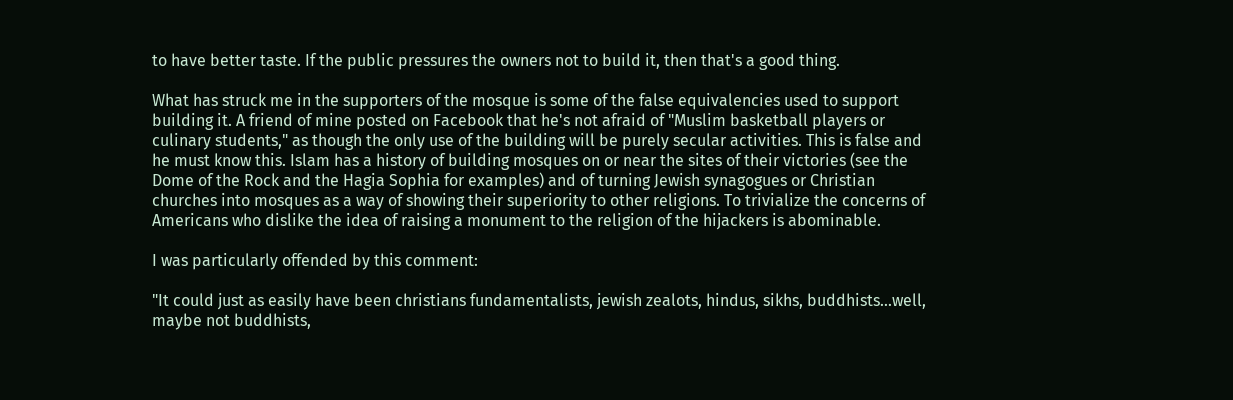to have better taste. If the public pressures the owners not to build it, then that's a good thing.

What has struck me in the supporters of the mosque is some of the false equivalencies used to support building it. A friend of mine posted on Facebook that he's not afraid of "Muslim basketball players or culinary students," as though the only use of the building will be purely secular activities. This is false and he must know this. Islam has a history of building mosques on or near the sites of their victories (see the Dome of the Rock and the Hagia Sophia for examples) and of turning Jewish synagogues or Christian churches into mosques as a way of showing their superiority to other religions. To trivialize the concerns of Americans who dislike the idea of raising a monument to the religion of the hijackers is abominable.

I was particularly offended by this comment:

"It could just as easily have been christians fundamentalists, jewish zealots, hindus, sikhs, buddhists...well, maybe not buddhists,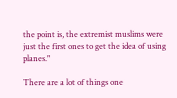the point is, the extremist muslims were just the first ones to get the idea of using planes."

There are a lot of things one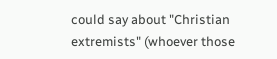could say about "Christian extremists" (whoever those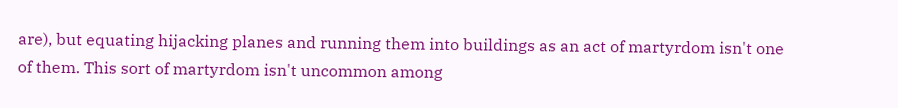are), but equating hijacking planes and running them into buildings as an act of martyrdom isn't one of them. This sort of martyrdom isn't uncommon among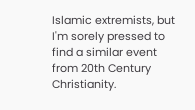Islamic extremists, but I'm sorely pressed to find a similar event from 20th Century Christianity.